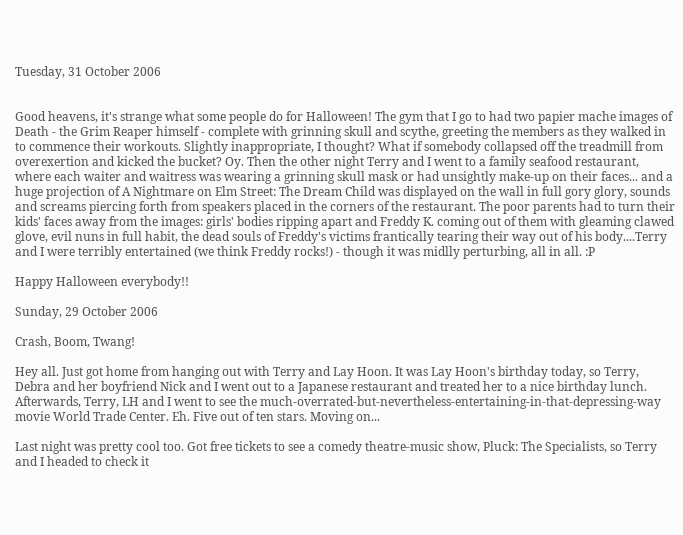Tuesday, 31 October 2006


Good heavens, it's strange what some people do for Halloween! The gym that I go to had two papier mache images of Death - the Grim Reaper himself - complete with grinning skull and scythe, greeting the members as they walked in to commence their workouts. Slightly inappropriate, I thought? What if somebody collapsed off the treadmill from overexertion and kicked the bucket? Oy. Then the other night Terry and I went to a family seafood restaurant, where each waiter and waitress was wearing a grinning skull mask or had unsightly make-up on their faces... and a huge projection of A Nightmare on Elm Street: The Dream Child was displayed on the wall in full gory glory, sounds and screams piercing forth from speakers placed in the corners of the restaurant. The poor parents had to turn their kids' faces away from the images: girls' bodies ripping apart and Freddy K. coming out of them with gleaming clawed glove, evil nuns in full habit, the dead souls of Freddy's victims frantically tearing their way out of his body....Terry and I were terribly entertained (we think Freddy rocks!) - though it was midlly perturbing, all in all. :P

Happy Halloween everybody!!

Sunday, 29 October 2006

Crash, Boom, Twang!

Hey all. Just got home from hanging out with Terry and Lay Hoon. It was Lay Hoon's birthday today, so Terry, Debra and her boyfriend Nick and I went out to a Japanese restaurant and treated her to a nice birthday lunch. Afterwards, Terry, LH and I went to see the much-overrated-but-nevertheless-entertaining-in-that-depressing-way movie World Trade Center. Eh. Five out of ten stars. Moving on...

Last night was pretty cool too. Got free tickets to see a comedy theatre-music show, Pluck: The Specialists, so Terry and I headed to check it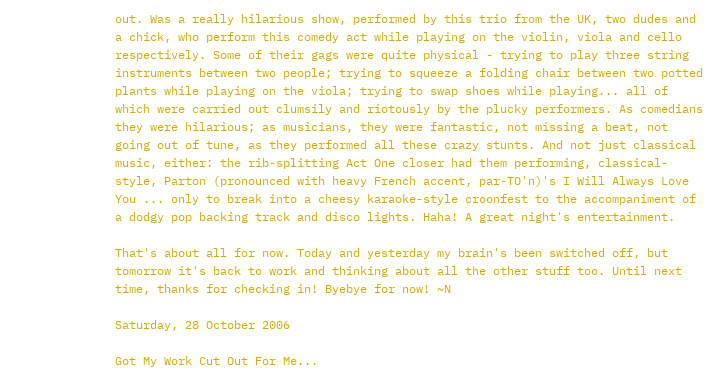out. Was a really hilarious show, performed by this trio from the UK, two dudes and a chick, who perform this comedy act while playing on the violin, viola and cello respectively. Some of their gags were quite physical - trying to play three string instruments between two people; trying to squeeze a folding chair between two potted plants while playing on the viola; trying to swap shoes while playing... all of which were carried out clumsily and riotously by the plucky performers. As comedians they were hilarious; as musicians, they were fantastic, not missing a beat, not going out of tune, as they performed all these crazy stunts. And not just classical music, either: the rib-splitting Act One closer had them performing, classical-style, Parton (pronounced with heavy French accent, par-TO'n)'s I Will Always Love You ... only to break into a cheesy karaoke-style croonfest to the accompaniment of a dodgy pop backing track and disco lights. Haha! A great night's entertainment.

That's about all for now. Today and yesterday my brain's been switched off, but tomorrow it's back to work and thinking about all the other stuff too. Until next time, thanks for checking in! Byebye for now! ~N

Saturday, 28 October 2006

Got My Work Cut Out For Me...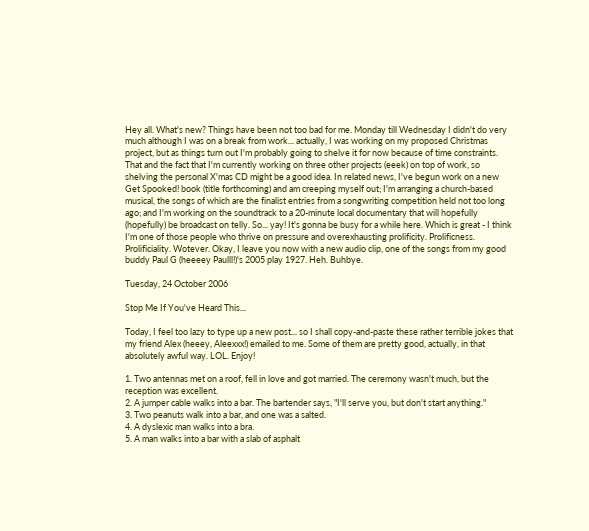Hey all. What's new? Things have been not too bad for me. Monday till Wednesday I didn't do very much although I was on a break from work... actually, I was working on my proposed Christmas project, but as things turn out I'm probably going to shelve it for now because of time constraints. That and the fact that I'm currently working on three other projects (eeek) on top of work, so shelving the personal X'mas CD might be a good idea. In related news, I've begun work on a new Get Spooked! book (title forthcoming) and am creeping myself out; I'm arranging a church-based musical, the songs of which are the finalist entries from a songwriting competition held not too long ago; and I'm working on the soundtrack to a 20-minute local documentary that will hopefully (hopefully) be broadcast on telly. So... yay! It's gonna be busy for a while here. Which is great - I think I'm one of those people who thrive on pressure and overexhausting prolificity. Prolificness. Prolificiality. Wotever. Okay, I leave you now with a new audio clip, one of the songs from my good buddy Paul G (heeeey Paulll!)'s 2005 play 1927. Heh. Buhbye.

Tuesday, 24 October 2006

Stop Me If You've Heard This...

Today, I feel too lazy to type up a new post... so I shall copy-and-paste these rather terrible jokes that my friend Alex (heeey, Aleexxx!) emailed to me. Some of them are pretty good, actually, in that absolutely awful way. LOL. Enjoy!

1. Two antennas met on a roof, fell in love and got married. The ceremony wasn't much, but the reception was excellent.
2. A jumper cable walks into a bar. The bartender says, "I'll serve you, but don't start anything."
3. Two peanuts walk into a bar, and one was a salted.
4. A dyslexic man walks into a bra.
5. A man walks into a bar with a slab of asphalt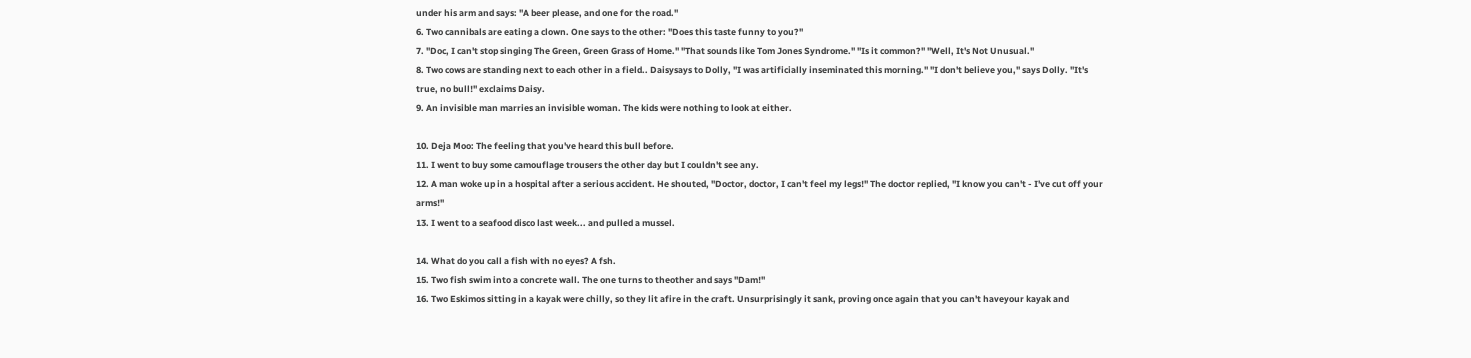under his arm and says: "A beer please, and one for the road."
6. Two cannibals are eating a clown. One says to the other: "Does this taste funny to you?"
7. "Doc, I can't stop singing The Green, Green Grass of Home." "That sounds like Tom Jones Syndrome." "Is it common?" "Well, It's Not Unusual."
8. Two cows are standing next to each other in a field.. Daisysays to Dolly, "I was artificially inseminated this morning." "I don't believe you," says Dolly. "It's true, no bull!" exclaims Daisy.
9. An invisible man marries an invisible woman. The kids were nothing to look at either.

10. Deja Moo: The feeling that you've heard this bull before.
11. I went to buy some camouflage trousers the other day but I couldn't see any.
12. A man woke up in a hospital after a serious accident. He shouted, "Doctor, doctor, I can't feel my legs!" The doctor replied, "I know you can't - I've cut off your arms!"
13. I went to a seafood disco last week... and pulled a mussel.

14. What do you call a fish with no eyes? A fsh.
15. Two fish swim into a concrete wall. The one turns to theother and says "Dam!"
16. Two Eskimos sitting in a kayak were chilly, so they lit afire in the craft. Unsurprisingly it sank, proving once again that you can't haveyour kayak and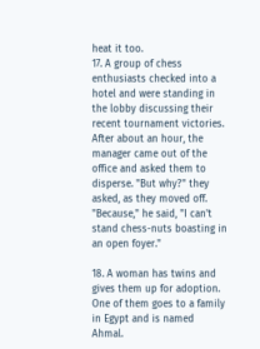heat it too.
17. A group of chess enthusiasts checked into a hotel and were standing in the lobby discussing their recent tournament victories. After about an hour, the manager came out of the office and asked them to disperse. "But why?" they asked, as they moved off. "Because," he said, "I can't stand chess-nuts boasting in an open foyer."

18. A woman has twins and gives them up for adoption. One of them goes to a family in Egypt and is named Ahmal.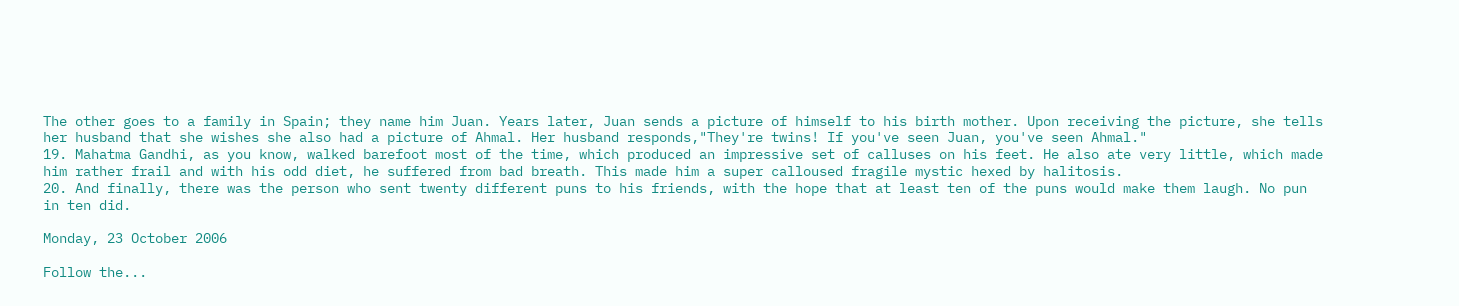The other goes to a family in Spain; they name him Juan. Years later, Juan sends a picture of himself to his birth mother. Upon receiving the picture, she tells her husband that she wishes she also had a picture of Ahmal. Her husband responds,"They're twins! If you've seen Juan, you've seen Ahmal."
19. Mahatma Gandhi, as you know, walked barefoot most of the time, which produced an impressive set of calluses on his feet. He also ate very little, which made him rather frail and with his odd diet, he suffered from bad breath. This made him a super calloused fragile mystic hexed by halitosis.
20. And finally, there was the person who sent twenty different puns to his friends, with the hope that at least ten of the puns would make them laugh. No pun in ten did.

Monday, 23 October 2006

Follow the...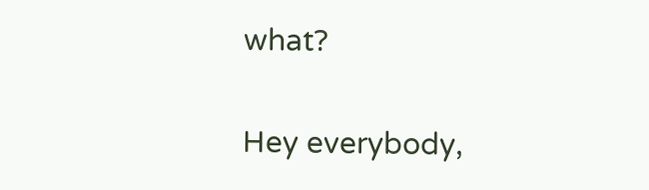what?

Hey everybody,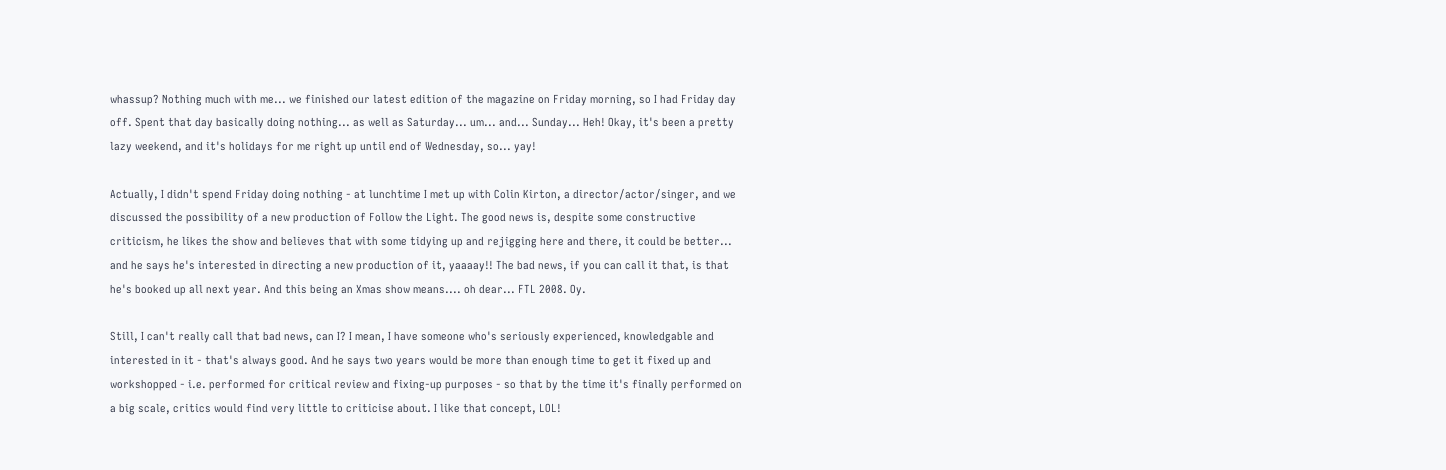whassup? Nothing much with me... we finished our latest edition of the magazine on Friday morning, so I had Friday day off. Spent that day basically doing nothing... as well as Saturday... um... and... Sunday... Heh! Okay, it's been a pretty lazy weekend, and it's holidays for me right up until end of Wednesday, so... yay!

Actually, I didn't spend Friday doing nothing - at lunchtime I met up with Colin Kirton, a director/actor/singer, and we discussed the possibility of a new production of Follow the Light. The good news is, despite some constructive criticism, he likes the show and believes that with some tidying up and rejigging here and there, it could be better... and he says he's interested in directing a new production of it, yaaaay!! The bad news, if you can call it that, is that he's booked up all next year. And this being an Xmas show means.... oh dear... FTL 2008. Oy.

Still, I can't really call that bad news, can I? I mean, I have someone who's seriously experienced, knowledgable and interested in it - that's always good. And he says two years would be more than enough time to get it fixed up and workshopped - i.e. performed for critical review and fixing-up purposes - so that by the time it's finally performed on a big scale, critics would find very little to criticise about. I like that concept, LOL!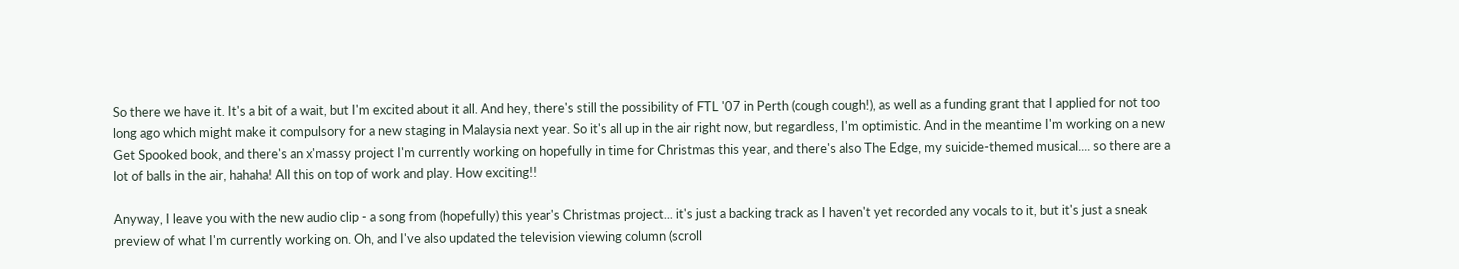So there we have it. It's a bit of a wait, but I'm excited about it all. And hey, there's still the possibility of FTL '07 in Perth (cough cough!), as well as a funding grant that I applied for not too long ago which might make it compulsory for a new staging in Malaysia next year. So it's all up in the air right now, but regardless, I'm optimistic. And in the meantime I'm working on a new Get Spooked book, and there's an x'massy project I'm currently working on hopefully in time for Christmas this year, and there's also The Edge, my suicide-themed musical.... so there are a lot of balls in the air, hahaha! All this on top of work and play. How exciting!!

Anyway, I leave you with the new audio clip - a song from (hopefully) this year's Christmas project... it's just a backing track as I haven't yet recorded any vocals to it, but it's just a sneak preview of what I'm currently working on. Oh, and I've also updated the television viewing column (scroll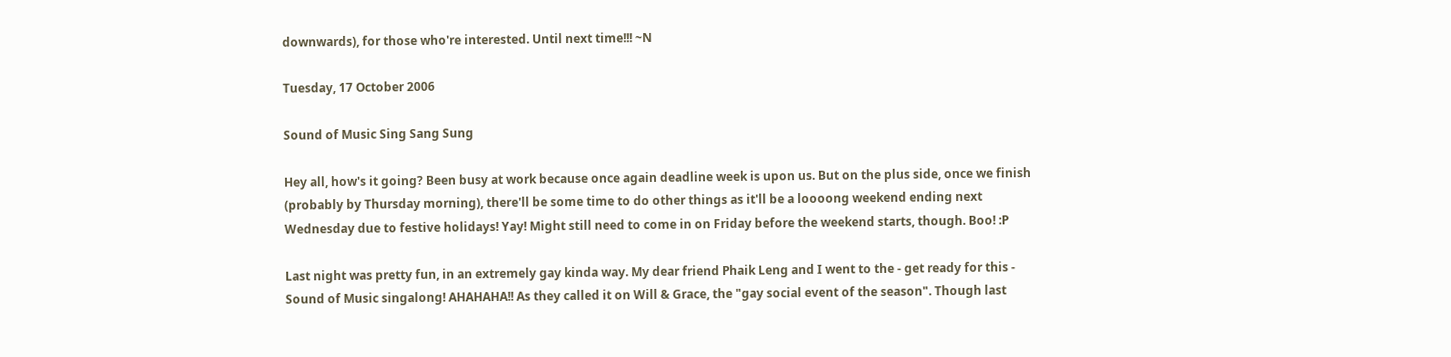downwards), for those who're interested. Until next time!!! ~N

Tuesday, 17 October 2006

Sound of Music Sing Sang Sung

Hey all, how's it going? Been busy at work because once again deadline week is upon us. But on the plus side, once we finish (probably by Thursday morning), there'll be some time to do other things as it'll be a loooong weekend ending next Wednesday due to festive holidays! Yay! Might still need to come in on Friday before the weekend starts, though. Boo! :P

Last night was pretty fun, in an extremely gay kinda way. My dear friend Phaik Leng and I went to the - get ready for this - Sound of Music singalong! AHAHAHA!! As they called it on Will & Grace, the "gay social event of the season". Though last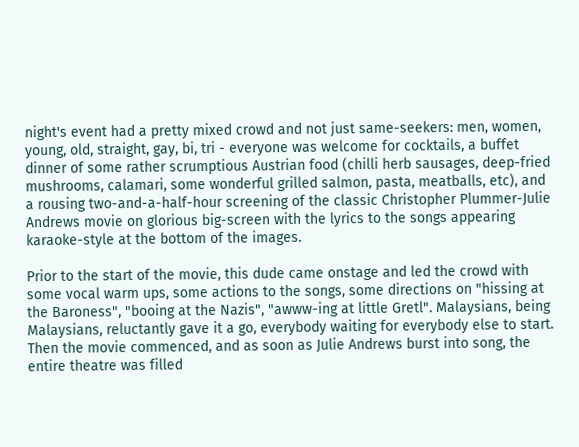night's event had a pretty mixed crowd and not just same-seekers: men, women, young, old, straight, gay, bi, tri - everyone was welcome for cocktails, a buffet dinner of some rather scrumptious Austrian food (chilli herb sausages, deep-fried mushrooms, calamari, some wonderful grilled salmon, pasta, meatballs, etc), and a rousing two-and-a-half-hour screening of the classic Christopher Plummer-Julie Andrews movie on glorious big-screen with the lyrics to the songs appearing karaoke-style at the bottom of the images.

Prior to the start of the movie, this dude came onstage and led the crowd with some vocal warm ups, some actions to the songs, some directions on "hissing at the Baroness", "booing at the Nazis", "awww-ing at little Gretl". Malaysians, being Malaysians, reluctantly gave it a go, everybody waiting for everybody else to start. Then the movie commenced, and as soon as Julie Andrews burst into song, the entire theatre was filled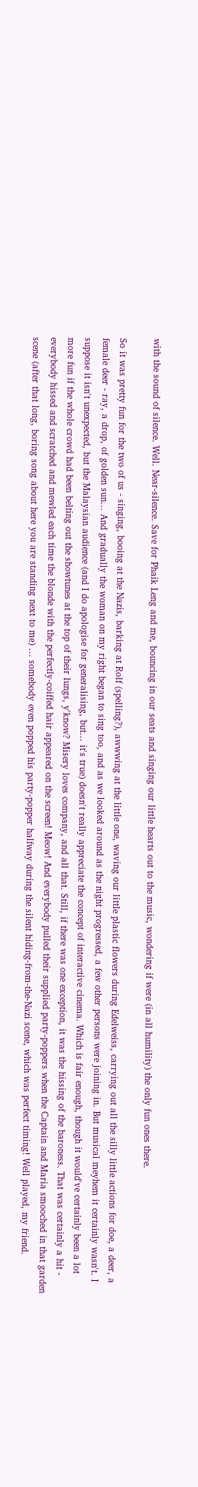with the sound of silence. Well. Near-silence. Save for Phaik Leng and me, bouncing in our seats and singing our little hearts out to the music, wondering if were (in all humility) the only fun ones there.

So it was pretty fun for the two of us - singing, booing at the Nazis, barking at Rolf (spelling?), awwwing at the little one, waving our little plastic flowers during Edelweiss, carrying out all the silly little actions for doe, a deer, a female deer - ray, a drop, of golden sun... And gradually the woman on my right began to sing too, and as we looked around as the night progressed, a few other persons were joining in. But musical meyhem it certainly wasn't. I suppose it isn't unexpected, but the Malaysian audience (and I do apologise for generalising, but... it's true) doesn't really appreciate the concept of interactive cinema. Which is fair enough, though it would've certainly been a lot more fun if the whole crowd had been belting out the showtunes at the top of their lungs, y'know? Misery loves company, and all that. Still, if there was one exception, it was the hissing of the baroness. That was certainly a hit - everybody hissed and scratched and mewled each time the blonde with the perfectly-coiffed hair appeared on the screen! Meow! And everybody pulled their supplied party-poppers when the Captain and Maria smooched in that garden scene (after that long, boring song about here you are standing next to me) ... somebody even popped his party-popper halfway during the silent hiding-from-the-Nazi scene, which was perfect timing! Well played, my friend.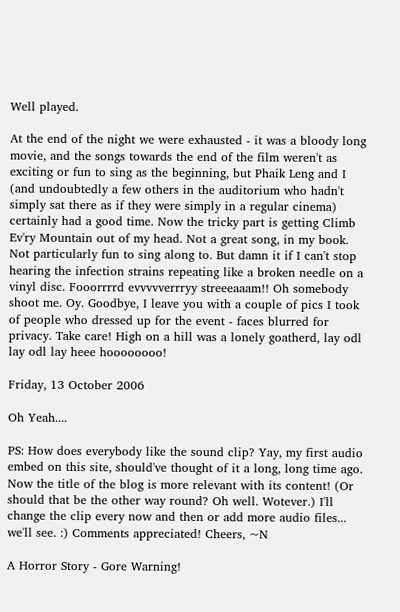Well played.

At the end of the night we were exhausted - it was a bloody long movie, and the songs towards the end of the film weren't as exciting or fun to sing as the beginning, but Phaik Leng and I (and undoubtedly a few others in the auditorium who hadn't simply sat there as if they were simply in a regular cinema) certainly had a good time. Now the tricky part is getting Climb Ev'ry Mountain out of my head. Not a great song, in my book. Not particularly fun to sing along to. But damn it if I can't stop hearing the infection strains repeating like a broken needle on a vinyl disc. Fooorrrrd evvvvverrryy streeeaaam!! Oh somebody shoot me. Oy. Goodbye, I leave you with a couple of pics I took of people who dressed up for the event - faces blurred for privacy. Take care! High on a hill was a lonely goatherd, lay odl lay odl lay heee hoooooooo!

Friday, 13 October 2006

Oh Yeah....

PS: How does everybody like the sound clip? Yay, my first audio embed on this site, should've thought of it a long, long time ago. Now the title of the blog is more relevant with its content! (Or should that be the other way round? Oh well. Wotever.) I'll change the clip every now and then or add more audio files... we'll see. :) Comments appreciated! Cheers, ~N

A Horror Story - Gore Warning!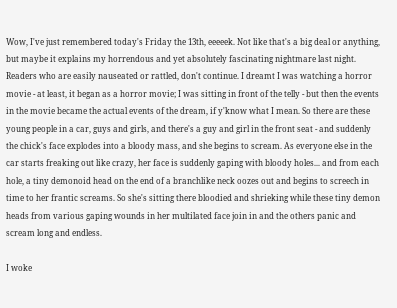Wow, I've just remembered today's Friday the 13th, eeeeek. Not like that's a big deal or anything, but maybe it explains my horrendous and yet absolutely fascinating nightmare last night. Readers who are easily nauseated or rattled, don't continue. I dreamt I was watching a horror movie - at least, it began as a horror movie; I was sitting in front of the telly - but then the events in the movie became the actual events of the dream, if y'know what I mean. So there are these young people in a car, guys and girls, and there's a guy and girl in the front seat - and suddenly the chick's face explodes into a bloody mass, and she begins to scream. As everyone else in the car starts freaking out like crazy, her face is suddenly gaping with bloody holes... and from each hole, a tiny demonoid head on the end of a branchlike neck oozes out and begins to screech in time to her frantic screams. So she's sitting there bloodied and shrieking while these tiny demon heads from various gaping wounds in her multilated face join in and the others panic and scream long and endless.

I woke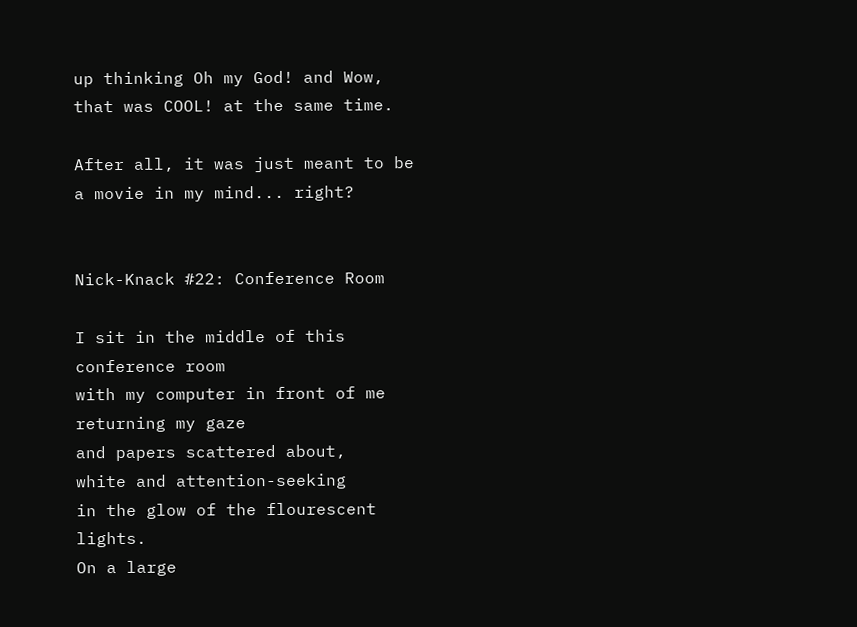up thinking Oh my God! and Wow, that was COOL! at the same time.

After all, it was just meant to be a movie in my mind... right?


Nick-Knack #22: Conference Room

I sit in the middle of this conference room
with my computer in front of me returning my gaze
and papers scattered about,
white and attention-seeking
in the glow of the flourescent lights.
On a large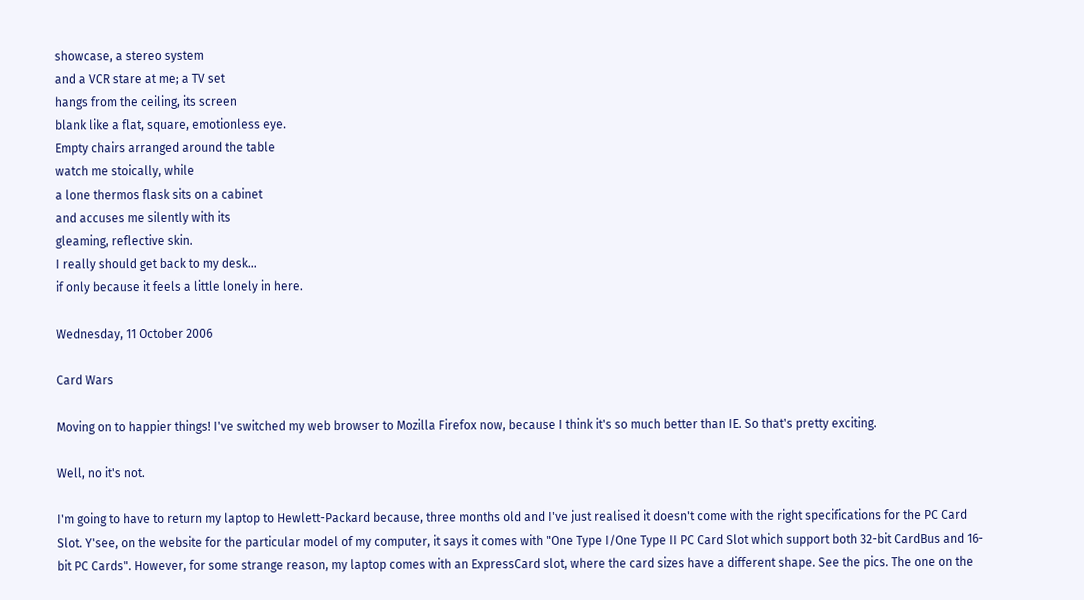showcase, a stereo system
and a VCR stare at me; a TV set
hangs from the ceiling, its screen
blank like a flat, square, emotionless eye.
Empty chairs arranged around the table
watch me stoically, while
a lone thermos flask sits on a cabinet
and accuses me silently with its
gleaming, reflective skin.
I really should get back to my desk...
if only because it feels a little lonely in here.

Wednesday, 11 October 2006

Card Wars

Moving on to happier things! I've switched my web browser to Mozilla Firefox now, because I think it's so much better than IE. So that's pretty exciting.

Well, no it's not.

I'm going to have to return my laptop to Hewlett-Packard because, three months old and I've just realised it doesn't come with the right specifications for the PC Card Slot. Y'see, on the website for the particular model of my computer, it says it comes with "One Type I/One Type II PC Card Slot which support both 32-bit CardBus and 16-bit PC Cards". However, for some strange reason, my laptop comes with an ExpressCard slot, where the card sizes have a different shape. See the pics. The one on the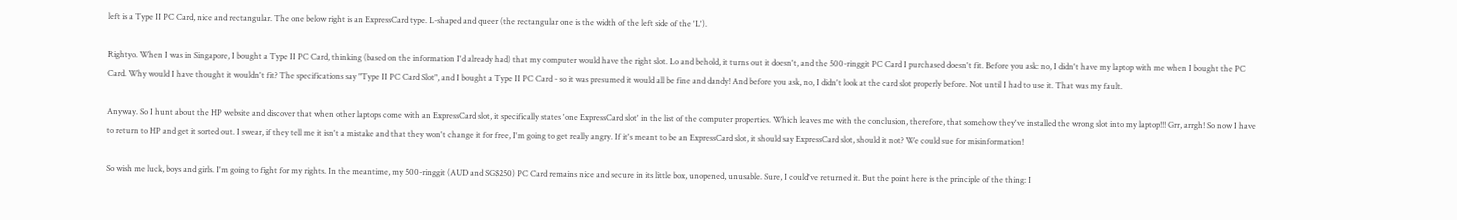left is a Type II PC Card, nice and rectangular. The one below right is an ExpressCard type. L-shaped and queer (the rectangular one is the width of the left side of the 'L').

Rightyo. When I was in Singapore, I bought a Type II PC Card, thinking (based on the information I'd already had) that my computer would have the right slot. Lo and behold, it turns out it doesn't, and the 500-ringgit PC Card I purchased doesn't fit. Before you ask: no, I didn't have my laptop with me when I bought the PC Card. Why would I have thought it wouldn't fit? The specifications say "Type II PC Card Slot", and I bought a Type II PC Card - so it was presumed it would all be fine and dandy! And before you ask, no, I didn't look at the card slot properly before. Not until I had to use it. That was my fault.

Anyway. So I hunt about the HP website and discover that when other laptops come with an ExpressCard slot, it specifically states 'one ExpressCard slot' in the list of the computer properties. Which leaves me with the conclusion, therefore, that somehow they've installed the wrong slot into my laptop!!! Grr, arrgh! So now I have to return to HP and get it sorted out. I swear, if they tell me it isn't a mistake and that they won't change it for free, I'm going to get really angry. If it's meant to be an ExpressCard slot, it should say ExpressCard slot, should it not? We could sue for misinformation!

So wish me luck, boys and girls. I'm going to fight for my rights. In the meantime, my 500-ringgit (AUD and SG$250) PC Card remains nice and secure in its little box, unopened, unusable. Sure, I could've returned it. But the point here is the principle of the thing: I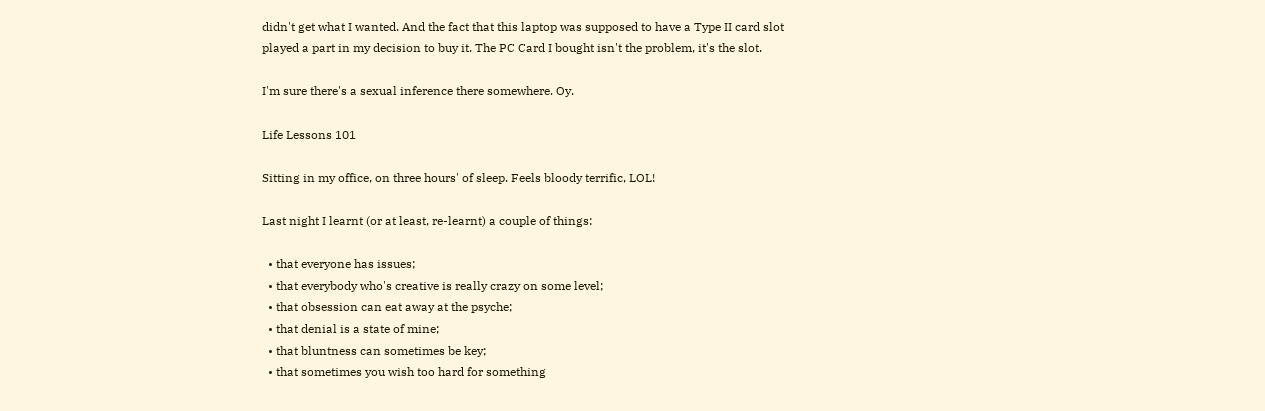didn't get what I wanted. And the fact that this laptop was supposed to have a Type II card slot played a part in my decision to buy it. The PC Card I bought isn't the problem, it's the slot.

I'm sure there's a sexual inference there somewhere. Oy.

Life Lessons 101

Sitting in my office, on three hours' of sleep. Feels bloody terrific, LOL!

Last night I learnt (or at least, re-learnt) a couple of things:

  • that everyone has issues;
  • that everybody who's creative is really crazy on some level;
  • that obsession can eat away at the psyche;
  • that denial is a state of mine;
  • that bluntness can sometimes be key;
  • that sometimes you wish too hard for something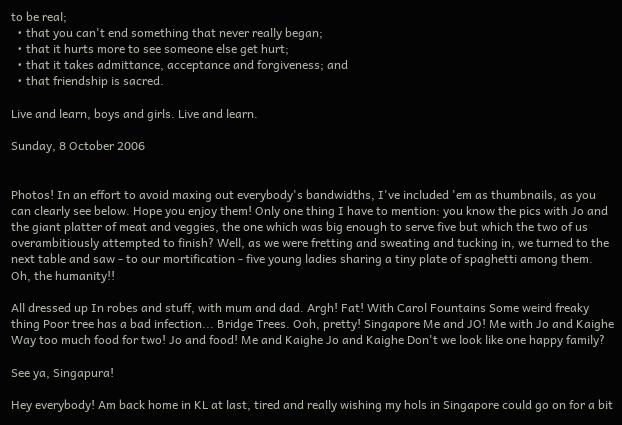to be real;
  • that you can't end something that never really began;
  • that it hurts more to see someone else get hurt;
  • that it takes admittance, acceptance and forgiveness; and
  • that friendship is sacred.

Live and learn, boys and girls. Live and learn.

Sunday, 8 October 2006


Photos! In an effort to avoid maxing out everybody's bandwidths, I've included 'em as thumbnails, as you can clearly see below. Hope you enjoy them! Only one thing I have to mention: you know the pics with Jo and the giant platter of meat and veggies, the one which was big enough to serve five but which the two of us overambitiously attempted to finish? Well, as we were fretting and sweating and tucking in, we turned to the next table and saw - to our mortification - five young ladies sharing a tiny plate of spaghetti among them. Oh, the humanity!!

All dressed up In robes and stuff, with mum and dad. Argh! Fat! With Carol Fountains Some weird freaky thing Poor tree has a bad infection... Bridge Trees. Ooh, pretty! Singapore Me and JO! Me with Jo and Kaighe Way too much food for two! Jo and food! Me and Kaighe Jo and Kaighe Don't we look like one happy family?

See ya, Singapura!

Hey everybody! Am back home in KL at last, tired and really wishing my hols in Singapore could go on for a bit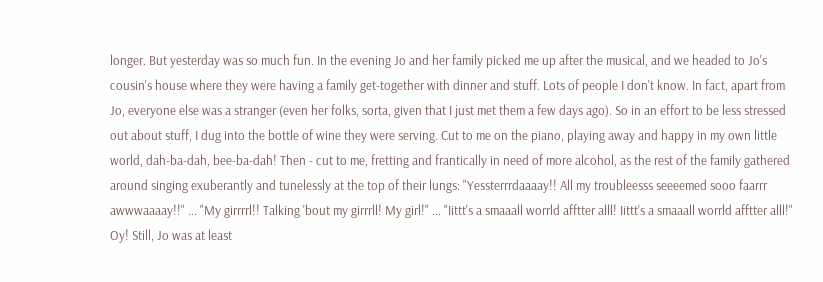longer. But yesterday was so much fun. In the evening Jo and her family picked me up after the musical, and we headed to Jo's cousin's house where they were having a family get-together with dinner and stuff. Lots of people I don't know. In fact, apart from Jo, everyone else was a stranger (even her folks, sorta, given that I just met them a few days ago). So in an effort to be less stressed out about stuff, I dug into the bottle of wine they were serving. Cut to me on the piano, playing away and happy in my own little world, dah-ba-dah, bee-ba-dah! Then - cut to me, fretting and frantically in need of more alcohol, as the rest of the family gathered around singing exuberantly and tunelessly at the top of their lungs: "Yessterrrdaaaay!! All my troubleesss seeeemed sooo faarrr awwwaaaay!!" ... "My girrrrl!! Talking 'bout my girrrll! My girl!" ... "Iittt's a smaaall worrld afftter alll! Iittt's a smaaall worrld afftter alll!" Oy! Still, Jo was at least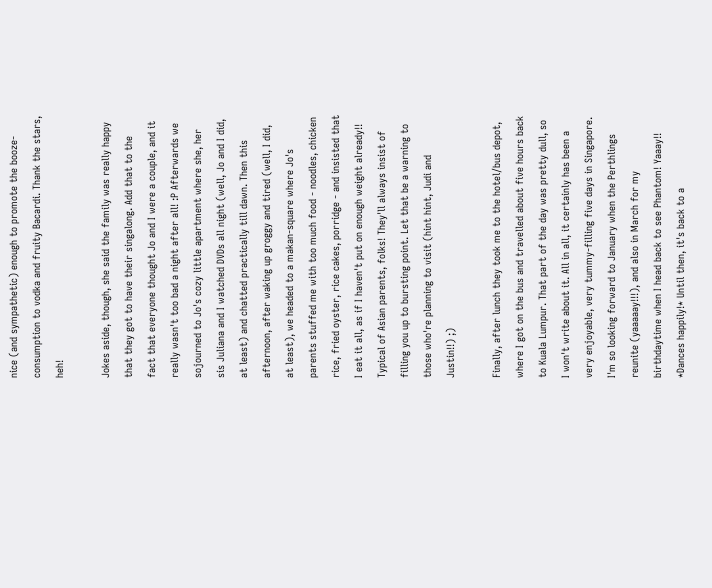nice (and sympathetic) enough to promote the booze-consumption to vodka and fruity Bacardi. Thank the stars, heh!

Jokes aside, though, she said the family was really happy that they got to have their singalong. Add that to the fact that everyone thought Jo and I were a couple, and it really wasn't too bad a night after all! :P Afterwards we sojourned to Jo's cozy little apartment where she, her sis Juliana and I watched DVDs all night (well, Jo and I did, at least) and chatted practically till dawn. Then this afternoon, after waking up groggy and tired (well, I did, at least), we headed to a makan-square where Jo's parents stuffed me with too much food - noodles, chicken rice, fried oyster, rice cakes, porridge - and insisted that I eat it all, as if I haven't put on enough weight already!! Typical of Asian parents, folks! They'll always insist of filling you up to bursting point. Let that be a warning to those who're planning to visit (hint hint, Judi and Justin!!) ;)

Finally, after lunch they took me to the hotel/bus depot, where I got on the bus and travelled about five hours back to Kuala Lumpur. That part of the day was pretty dull, so I won't write about it. All in all, it certainly has been a very enjoyable, very tummy-filling five days in Singapore. I'm so looking forward to January when the Perthlings reunite (yaaaaay!!!), and also in March for my birthdaytime when I head back to see Phantom! Yaaay!! *Dances happily!* Until then, it's back to a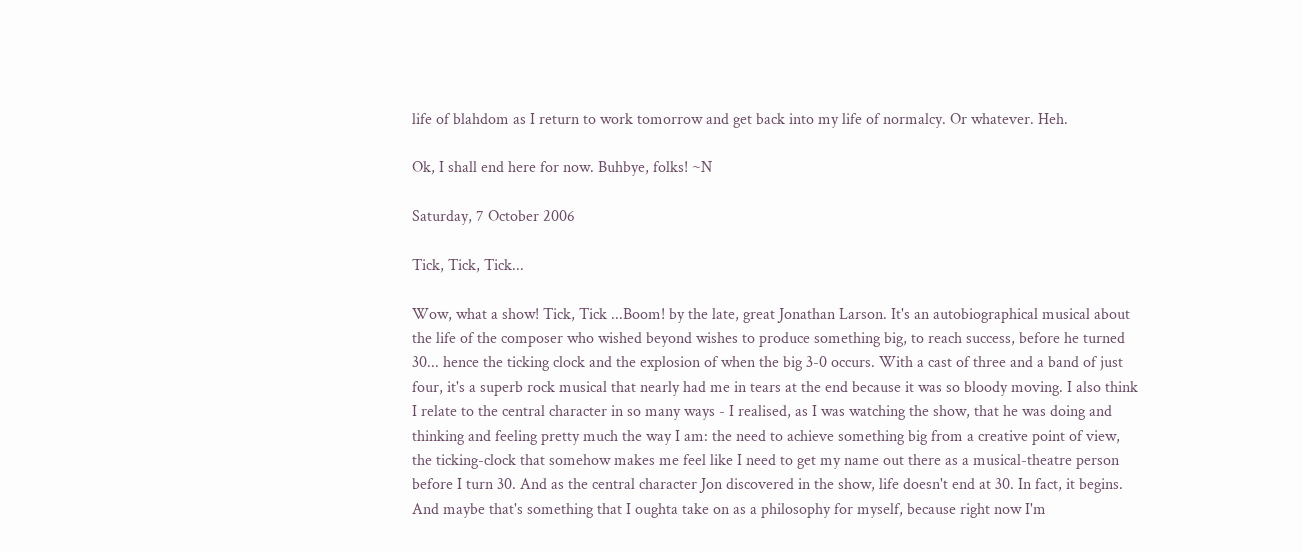life of blahdom as I return to work tomorrow and get back into my life of normalcy. Or whatever. Heh.

Ok, I shall end here for now. Buhbye, folks! ~N

Saturday, 7 October 2006

Tick, Tick, Tick...

Wow, what a show! Tick, Tick ...Boom! by the late, great Jonathan Larson. It's an autobiographical musical about the life of the composer who wished beyond wishes to produce something big, to reach success, before he turned 30... hence the ticking clock and the explosion of when the big 3-0 occurs. With a cast of three and a band of just four, it's a superb rock musical that nearly had me in tears at the end because it was so bloody moving. I also think I relate to the central character in so many ways - I realised, as I was watching the show, that he was doing and thinking and feeling pretty much the way I am: the need to achieve something big from a creative point of view, the ticking-clock that somehow makes me feel like I need to get my name out there as a musical-theatre person before I turn 30. And as the central character Jon discovered in the show, life doesn't end at 30. In fact, it begins. And maybe that's something that I oughta take on as a philosophy for myself, because right now I'm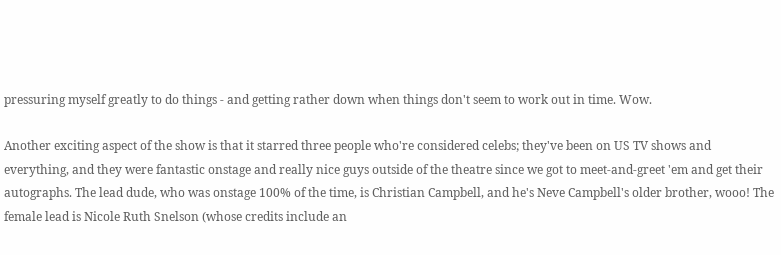pressuring myself greatly to do things - and getting rather down when things don't seem to work out in time. Wow.

Another exciting aspect of the show is that it starred three people who're considered celebs; they've been on US TV shows and everything, and they were fantastic onstage and really nice guys outside of the theatre since we got to meet-and-greet 'em and get their autographs. The lead dude, who was onstage 100% of the time, is Christian Campbell, and he's Neve Campbell's older brother, wooo! The female lead is Nicole Ruth Snelson (whose credits include an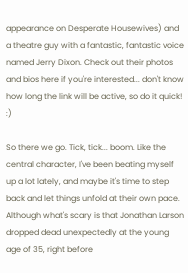appearance on Desperate Housewives) and a theatre guy with a fantastic, fantastic voice named Jerry Dixon. Check out their photos and bios here if you're interested... don't know how long the link will be active, so do it quick! :)

So there we go. Tick, tick... boom. Like the central character, I've been beating myself up a lot lately, and maybe it's time to step back and let things unfold at their own pace. Although what's scary is that Jonathan Larson dropped dead unexpectedly at the young age of 35, right before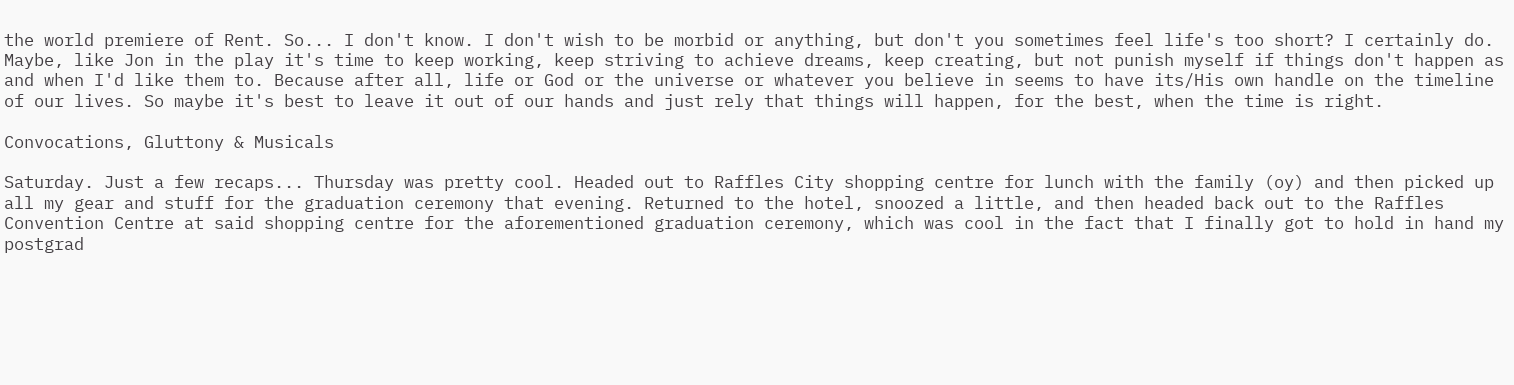the world premiere of Rent. So... I don't know. I don't wish to be morbid or anything, but don't you sometimes feel life's too short? I certainly do. Maybe, like Jon in the play it's time to keep working, keep striving to achieve dreams, keep creating, but not punish myself if things don't happen as and when I'd like them to. Because after all, life or God or the universe or whatever you believe in seems to have its/His own handle on the timeline of our lives. So maybe it's best to leave it out of our hands and just rely that things will happen, for the best, when the time is right.

Convocations, Gluttony & Musicals

Saturday. Just a few recaps... Thursday was pretty cool. Headed out to Raffles City shopping centre for lunch with the family (oy) and then picked up all my gear and stuff for the graduation ceremony that evening. Returned to the hotel, snoozed a little, and then headed back out to the Raffles Convention Centre at said shopping centre for the aforementioned graduation ceremony, which was cool in the fact that I finally got to hold in hand my postgrad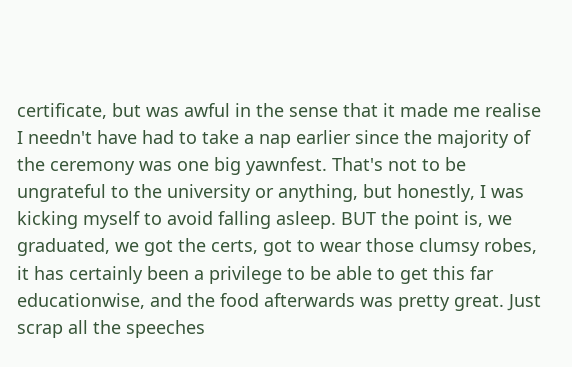certificate, but was awful in the sense that it made me realise I needn't have had to take a nap earlier since the majority of the ceremony was one big yawnfest. That's not to be ungrateful to the university or anything, but honestly, I was kicking myself to avoid falling asleep. BUT the point is, we graduated, we got the certs, got to wear those clumsy robes, it has certainly been a privilege to be able to get this far educationwise, and the food afterwards was pretty great. Just scrap all the speeches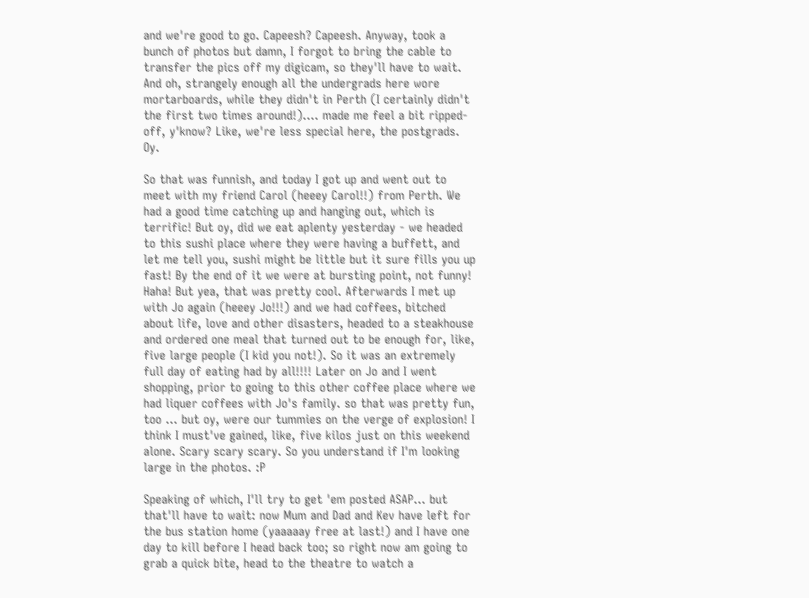and we're good to go. Capeesh? Capeesh. Anyway, took a bunch of photos but damn, I forgot to bring the cable to transfer the pics off my digicam, so they'll have to wait. And oh, strangely enough all the undergrads here wore mortarboards, while they didn't in Perth (I certainly didn't the first two times around!).... made me feel a bit ripped-off, y'know? Like, we're less special here, the postgrads. Oy.

So that was funnish, and today I got up and went out to meet with my friend Carol (heeey Carol!!) from Perth. We had a good time catching up and hanging out, which is terrific! But oy, did we eat aplenty yesterday - we headed to this sushi place where they were having a buffett, and let me tell you, sushi might be little but it sure fills you up fast! By the end of it we were at bursting point, not funny! Haha! But yea, that was pretty cool. Afterwards I met up with Jo again (heeey Jo!!!) and we had coffees, bitched about life, love and other disasters, headed to a steakhouse and ordered one meal that turned out to be enough for, like, five large people (I kid you not!). So it was an extremely full day of eating had by all!!!! Later on Jo and I went shopping, prior to going to this other coffee place where we had liquer coffees with Jo's family. so that was pretty fun, too ... but oy, were our tummies on the verge of explosion! I think I must've gained, like, five kilos just on this weekend alone. Scary scary scary. So you understand if I'm looking large in the photos. :P

Speaking of which, I'll try to get 'em posted ASAP... but that'll have to wait: now Mum and Dad and Kev have left for the bus station home (yaaaaay free at last!) and I have one day to kill before I head back too; so right now am going to grab a quick bite, head to the theatre to watch a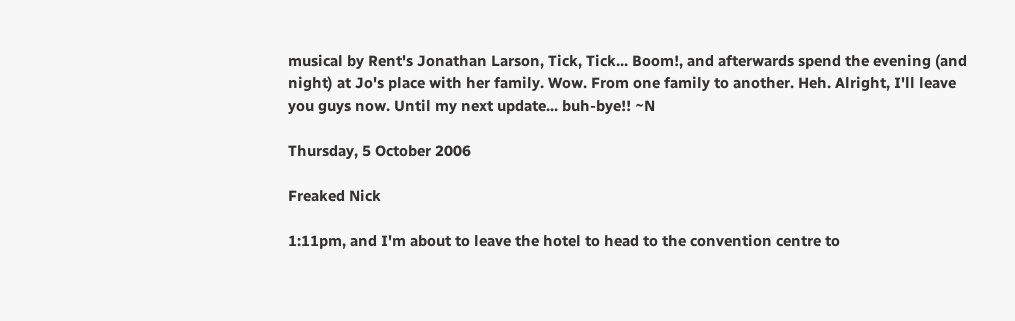musical by Rent's Jonathan Larson, Tick, Tick... Boom!, and afterwards spend the evening (and night) at Jo's place with her family. Wow. From one family to another. Heh. Alright, I'll leave you guys now. Until my next update... buh-bye!! ~N

Thursday, 5 October 2006

Freaked Nick

1:11pm, and I'm about to leave the hotel to head to the convention centre to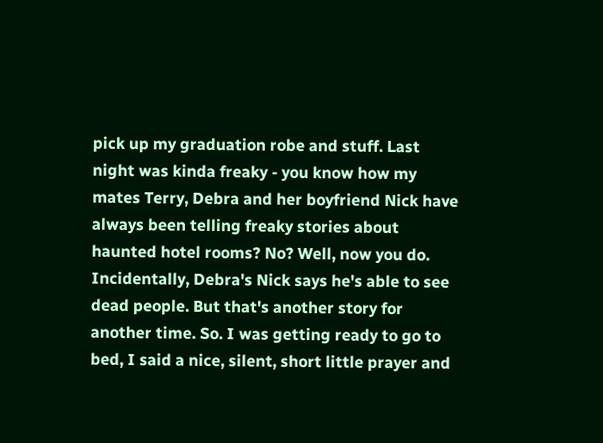pick up my graduation robe and stuff. Last night was kinda freaky - you know how my mates Terry, Debra and her boyfriend Nick have always been telling freaky stories about haunted hotel rooms? No? Well, now you do. Incidentally, Debra's Nick says he's able to see dead people. But that's another story for another time. So. I was getting ready to go to bed, I said a nice, silent, short little prayer and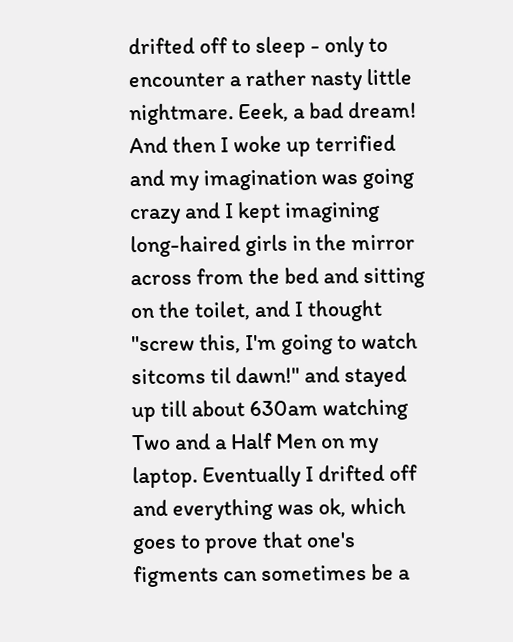drifted off to sleep - only to encounter a rather nasty little nightmare. Eeek, a bad dream! And then I woke up terrified and my imagination was going crazy and I kept imagining long-haired girls in the mirror across from the bed and sitting on the toilet, and I thought "screw this, I'm going to watch sitcoms til dawn!" and stayed up till about 630am watching Two and a Half Men on my laptop. Eventually I drifted off and everything was ok, which goes to prove that one's figments can sometimes be a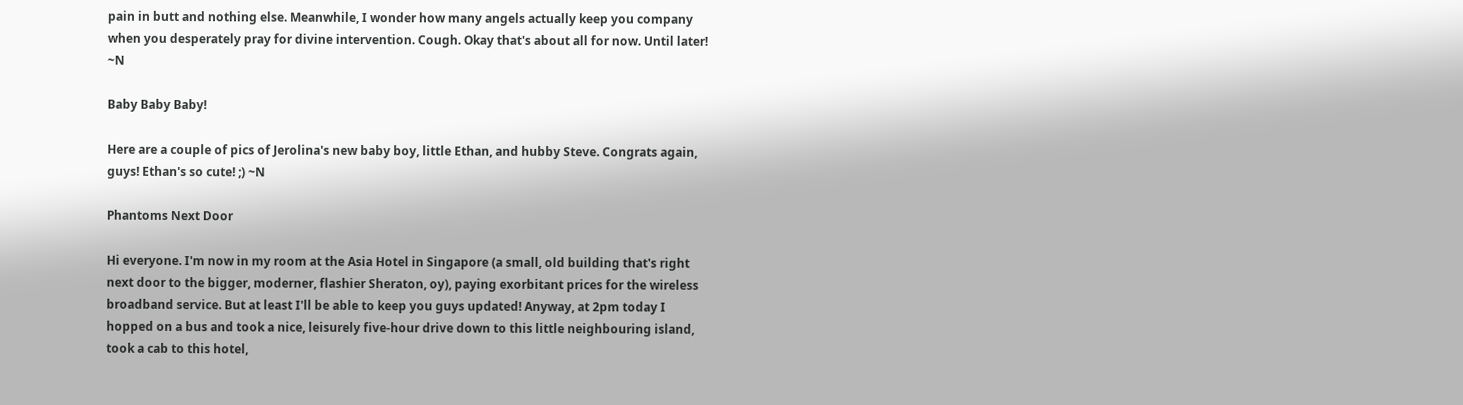pain in butt and nothing else. Meanwhile, I wonder how many angels actually keep you company when you desperately pray for divine intervention. Cough. Okay that's about all for now. Until later! ~N

Baby Baby Baby!

Here are a couple of pics of Jerolina's new baby boy, little Ethan, and hubby Steve. Congrats again, guys! Ethan's so cute! ;) ~N

Phantoms Next Door

Hi everyone. I'm now in my room at the Asia Hotel in Singapore (a small, old building that's right next door to the bigger, moderner, flashier Sheraton, oy), paying exorbitant prices for the wireless broadband service. But at least I'll be able to keep you guys updated! Anyway, at 2pm today I hopped on a bus and took a nice, leisurely five-hour drive down to this little neighbouring island, took a cab to this hotel,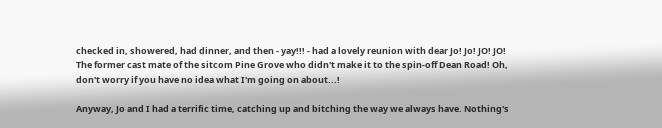checked in, showered, had dinner, and then - yay!!! - had a lovely reunion with dear Jo! Jo! JO! JO! The former cast mate of the sitcom Pine Grove who didn't make it to the spin-off Dean Road! Oh, don't worry if you have no idea what I'm going on about...!

Anyway, Jo and I had a terrific time, catching up and bitching the way we always have. Nothing's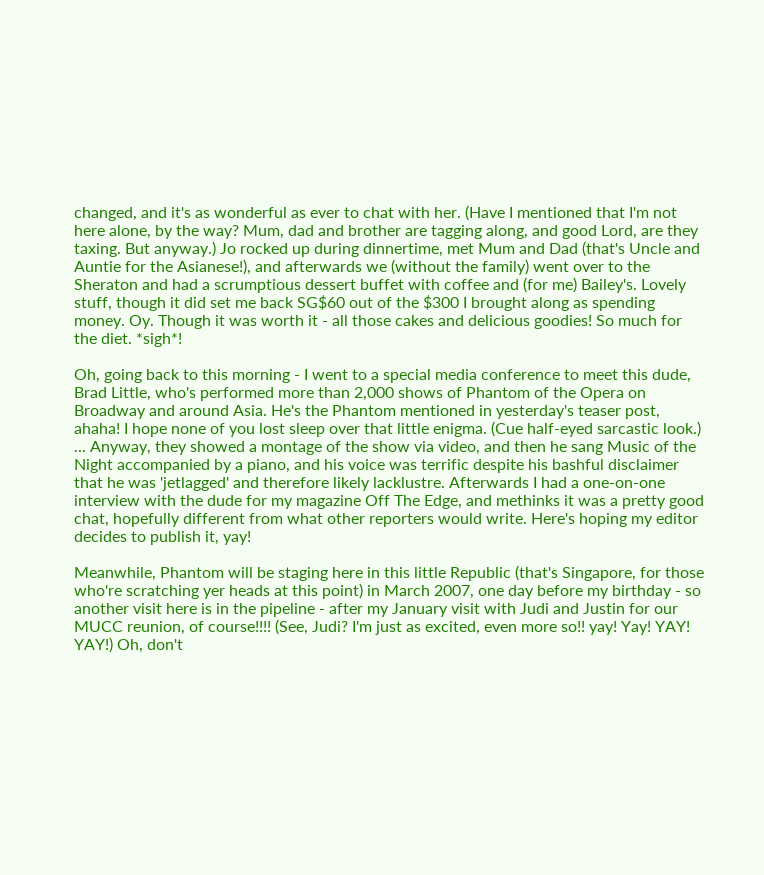changed, and it's as wonderful as ever to chat with her. (Have I mentioned that I'm not here alone, by the way? Mum, dad and brother are tagging along, and good Lord, are they taxing. But anyway.) Jo rocked up during dinnertime, met Mum and Dad (that's Uncle and Auntie for the Asianese!), and afterwards we (without the family) went over to the Sheraton and had a scrumptious dessert buffet with coffee and (for me) Bailey's. Lovely stuff, though it did set me back SG$60 out of the $300 I brought along as spending money. Oy. Though it was worth it - all those cakes and delicious goodies! So much for the diet. *sigh*!

Oh, going back to this morning - I went to a special media conference to meet this dude, Brad Little, who's performed more than 2,000 shows of Phantom of the Opera on Broadway and around Asia. He's the Phantom mentioned in yesterday's teaser post, ahaha! I hope none of you lost sleep over that little enigma. (Cue half-eyed sarcastic look.) ... Anyway, they showed a montage of the show via video, and then he sang Music of the Night accompanied by a piano, and his voice was terrific despite his bashful disclaimer that he was 'jetlagged' and therefore likely lacklustre. Afterwards I had a one-on-one interview with the dude for my magazine Off The Edge, and methinks it was a pretty good chat, hopefully different from what other reporters would write. Here's hoping my editor decides to publish it, yay!

Meanwhile, Phantom will be staging here in this little Republic (that's Singapore, for those who're scratching yer heads at this point) in March 2007, one day before my birthday - so another visit here is in the pipeline - after my January visit with Judi and Justin for our MUCC reunion, of course!!!! (See, Judi? I'm just as excited, even more so!! yay! Yay! YAY! YAY!) Oh, don't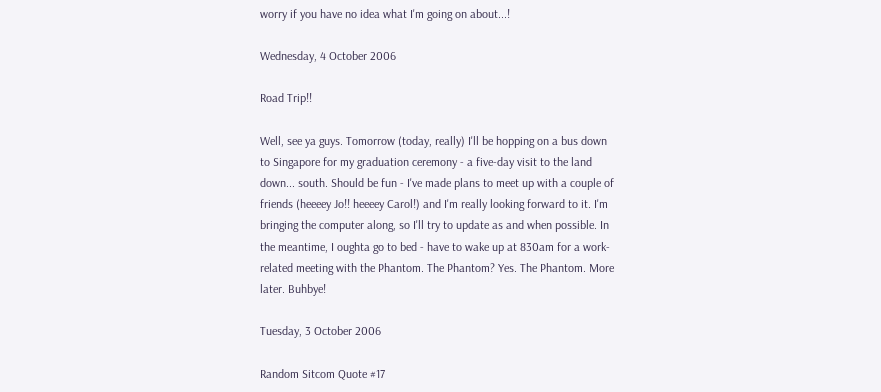worry if you have no idea what I'm going on about...!

Wednesday, 4 October 2006

Road Trip!!

Well, see ya guys. Tomorrow (today, really) I'll be hopping on a bus down to Singapore for my graduation ceremony - a five-day visit to the land down... south. Should be fun - I've made plans to meet up with a couple of friends (heeeey Jo!! heeeey Carol!) and I'm really looking forward to it. I'm bringing the computer along, so I'll try to update as and when possible. In the meantime, I oughta go to bed - have to wake up at 830am for a work-related meeting with the Phantom. The Phantom? Yes. The Phantom. More later. Buhbye!

Tuesday, 3 October 2006

Random Sitcom Quote #17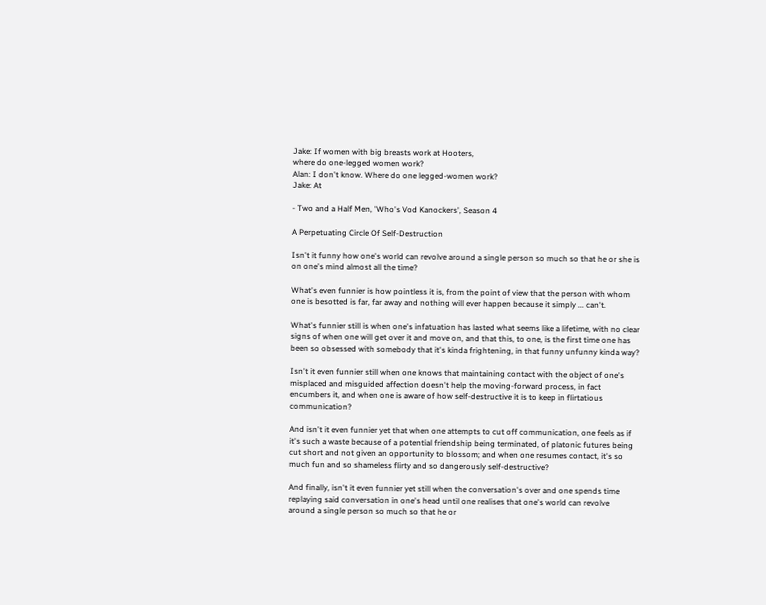Jake: If women with big breasts work at Hooters,
where do one-legged women work?
Alan: I don't know. Where do one legged-women work?
Jake: At

- Two and a Half Men, 'Who's Vod Kanockers', Season 4

A Perpetuating Circle Of Self-Destruction

Isn't it funny how one's world can revolve around a single person so much so that he or she is on one's mind almost all the time?

What's even funnier is how pointless it is, from the point of view that the person with whom one is besotted is far, far away and nothing will ever happen because it simply ... can't.

What's funnier still is when one's infatuation has lasted what seems like a lifetime, with no clear signs of when one will get over it and move on, and that this, to one, is the first time one has been so obsessed with somebody that it's kinda frightening, in that funny unfunny kinda way?

Isn't it even funnier still when one knows that maintaining contact with the object of one's misplaced and misguided affection doesn't help the moving-forward process, in fact encumbers it, and when one is aware of how self-destructive it is to keep in flirtatious communication?

And isn't it even funnier yet that when one attempts to cut off communication, one feels as if it's such a waste because of a potential friendship being terminated, of platonic futures being cut short and not given an opportunity to blossom; and when one resumes contact, it's so much fun and so shameless flirty and so dangerously self-destructive?

And finally, isn't it even funnier yet still when the conversation's over and one spends time replaying said conversation in one's head until one realises that one's world can revolve around a single person so much so that he or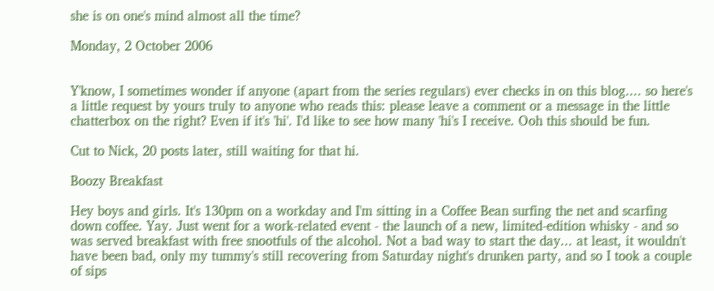she is on one's mind almost all the time?

Monday, 2 October 2006


Y'know, I sometimes wonder if anyone (apart from the series regulars) ever checks in on this blog.... so here's a little request by yours truly to anyone who reads this: please leave a comment or a message in the little chatterbox on the right? Even if it's 'hi'. I'd like to see how many 'hi's I receive. Ooh this should be fun.

Cut to Nick, 20 posts later, still waiting for that hi.

Boozy Breakfast

Hey boys and girls. It's 130pm on a workday and I'm sitting in a Coffee Bean surfing the net and scarfing down coffee. Yay. Just went for a work-related event - the launch of a new, limited-edition whisky - and so was served breakfast with free snootfuls of the alcohol. Not a bad way to start the day... at least, it wouldn't have been bad, only my tummy's still recovering from Saturday night's drunken party, and so I took a couple of sips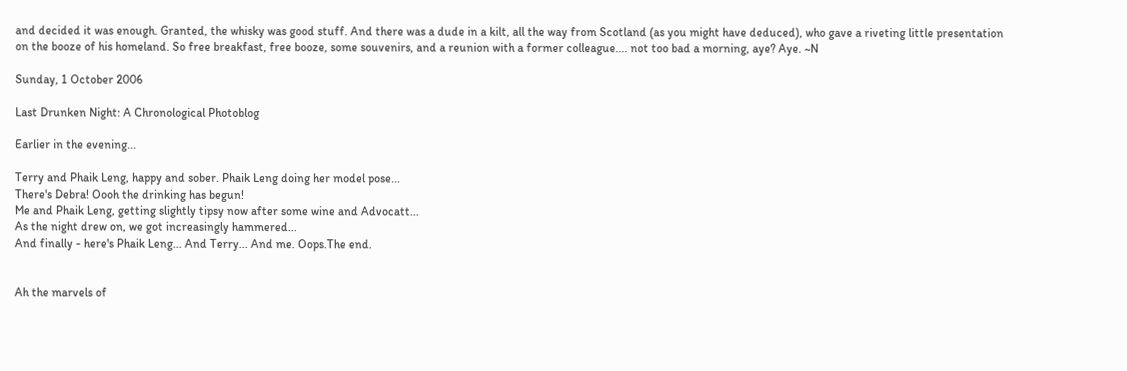and decided it was enough. Granted, the whisky was good stuff. And there was a dude in a kilt, all the way from Scotland (as you might have deduced), who gave a riveting little presentation on the booze of his homeland. So free breakfast, free booze, some souvenirs, and a reunion with a former colleague.... not too bad a morning, aye? Aye. ~N

Sunday, 1 October 2006

Last Drunken Night: A Chronological Photoblog

Earlier in the evening...

Terry and Phaik Leng, happy and sober. Phaik Leng doing her model pose...
There's Debra! Oooh the drinking has begun!
Me and Phaik Leng, getting slightly tipsy now after some wine and Advocatt...
As the night drew on, we got increasingly hammered...
And finally - here's Phaik Leng... And Terry... And me. Oops.The end.


Ah the marvels of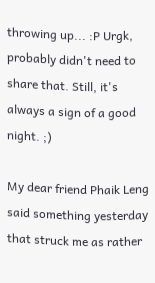throwing up... :P Urgk, probably didn't need to share that. Still, it's always a sign of a good night. ;)

My dear friend Phaik Leng said something yesterday that struck me as rather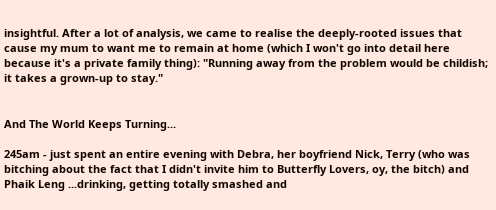insightful. After a lot of analysis, we came to realise the deeply-rooted issues that cause my mum to want me to remain at home (which I won't go into detail here because it's a private family thing): "Running away from the problem would be childish; it takes a grown-up to stay."


And The World Keeps Turning...

245am - just spent an entire evening with Debra, her boyfriend Nick, Terry (who was bitching about the fact that I didn't invite him to Butterfly Lovers, oy, the bitch) and Phaik Leng ...drinking, getting totally smashed and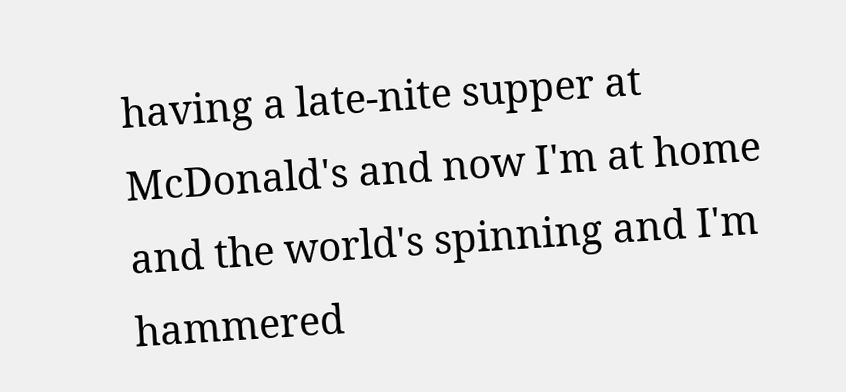having a late-nite supper at McDonald's and now I'm at home and the world's spinning and I'm hammered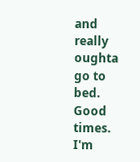and really oughta go to bed. Good times. I'm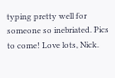typing pretty well for someone so inebriated. Pics to come! Love lots, Nick.